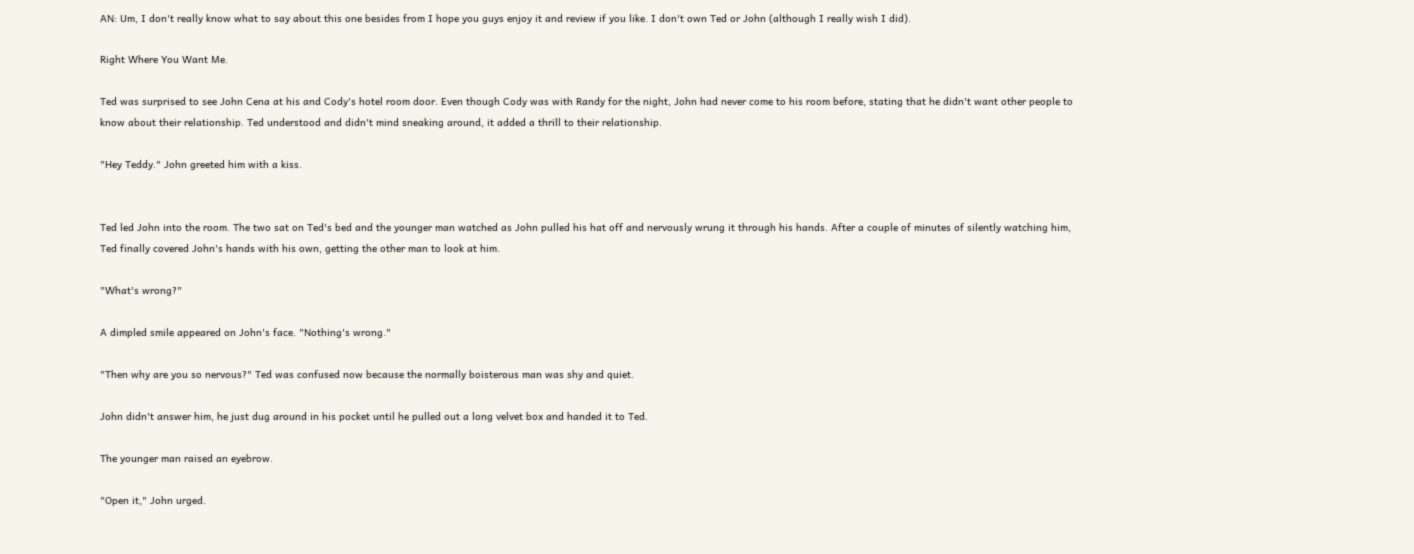AN: Um, I don't really know what to say about this one besides from I hope you guys enjoy it and review if you like. I don't own Ted or John (although I really wish I did).

Right Where You Want Me.

Ted was surprised to see John Cena at his and Cody's hotel room door. Even though Cody was with Randy for the night, John had never come to his room before, stating that he didn't want other people to know about their relationship. Ted understood and didn't mind sneaking around, it added a thrill to their relationship.

"Hey Teddy." John greeted him with a kiss.


Ted led John into the room. The two sat on Ted's bed and the younger man watched as John pulled his hat off and nervously wrung it through his hands. After a couple of minutes of silently watching him, Ted finally covered John's hands with his own, getting the other man to look at him.

"What's wrong?"

A dimpled smile appeared on John's face. "Nothing's wrong."

"Then why are you so nervous?" Ted was confused now because the normally boisterous man was shy and quiet.

John didn't answer him, he just dug around in his pocket until he pulled out a long velvet box and handed it to Ted.

The younger man raised an eyebrow.

"Open it," John urged.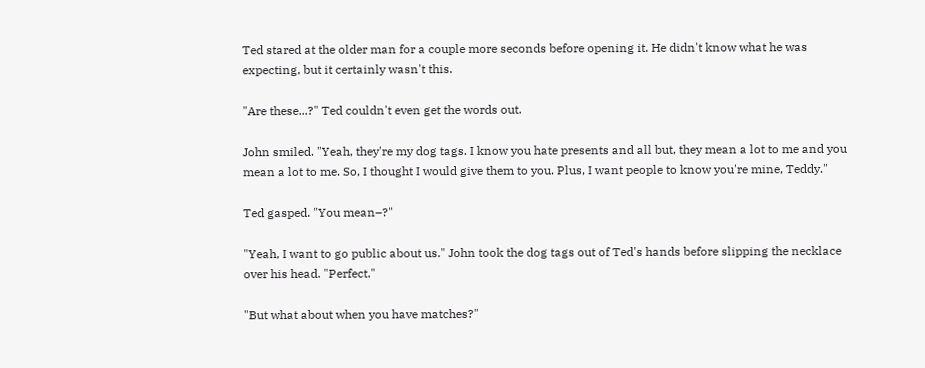Ted stared at the older man for a couple more seconds before opening it. He didn't know what he was expecting, but it certainly wasn't this.

"Are these...?" Ted couldn't even get the words out.

John smiled. "Yeah, they're my dog tags. I know you hate presents and all but, they mean a lot to me and you mean a lot to me. So, I thought I would give them to you. Plus, I want people to know you're mine, Teddy."

Ted gasped. "You mean–?"

"Yeah, I want to go public about us." John took the dog tags out of Ted's hands before slipping the necklace over his head. "Perfect."

"But what about when you have matches?"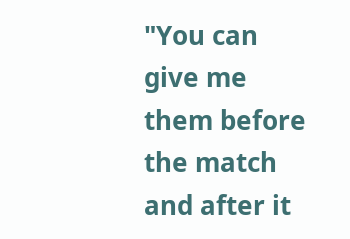"You can give me them before the match and after it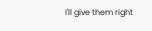I'll give them right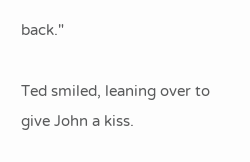back."

Ted smiled, leaning over to give John a kiss.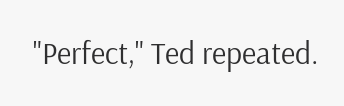"Perfect," Ted repeated.